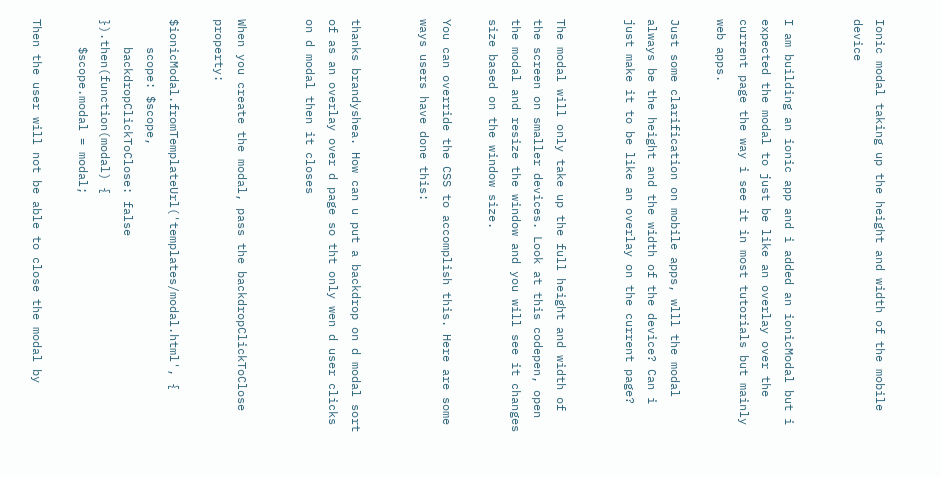Ionic modal taking up the height and width of the mobile device


I am building an ionic app and i added an ionicModal but i expected the modal to just be like an overlay over the current page the way i see it in most tutorials but mainly web apps.

Just some clarification on mobile apps, wlll the modal always be the height and the width of the device? Can i just make it to be like an overlay on the current page?


The modal will only take up the full height and width of the screen on smaller devices. Look at this codepen, open the modal and resize the window and you will see it changes size based on the window size.

You can override the CSS to accomplish this. Here are some ways users have done this:


thanks brandyshea. How can u put a backdrop on d modal sort of as an overlay over d page so tht only wen d user clicks on d modal then it closes


When you create the modal, pass the backdropClickToClose property:

$ionicModal.fromTemplateUrl('templates/modal.html', {
    scope: $scope,
    backdropClickToClose: false
}).then(function(modal) {
    $scope.modal = modal;

Then the user will not be able to close the modal by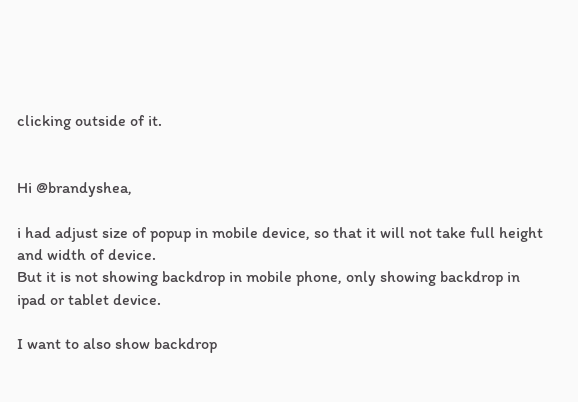clicking outside of it.


Hi @brandyshea,

i had adjust size of popup in mobile device, so that it will not take full height and width of device.
But it is not showing backdrop in mobile phone, only showing backdrop in ipad or tablet device.

I want to also show backdrop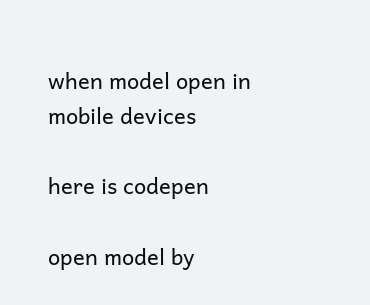when model open in mobile devices

here is codepen

open model by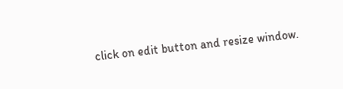click on edit button and resize window.